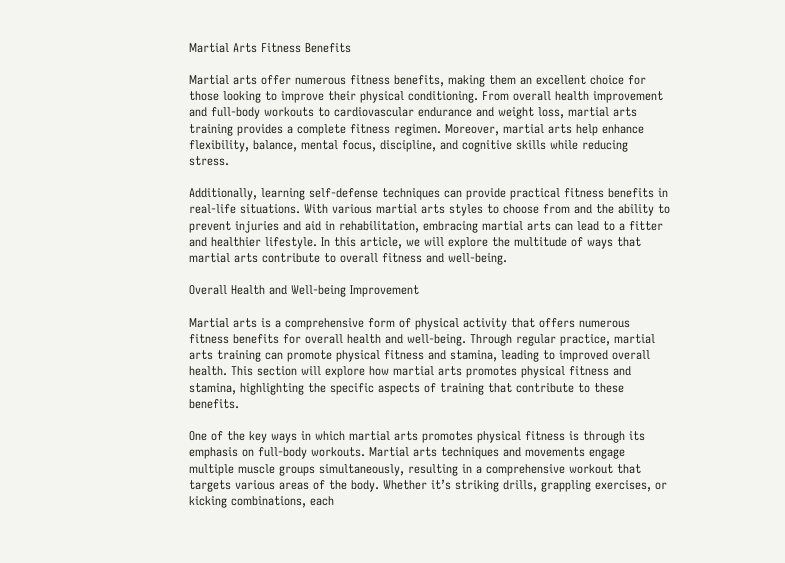Martial Arts Fitness Benefits

Martial arts offer numerous fitness benefits, making them an excellent choice for those looking to improve their physical conditioning. From overall health improvement and full-body workouts to cardiovascular endurance and weight loss, martial arts training provides a complete fitness regimen. Moreover, martial arts help enhance flexibility, balance, mental focus, discipline, and cognitive skills while reducing stress.

Additionally, learning self-defense techniques can provide practical fitness benefits in real-life situations. With various martial arts styles to choose from and the ability to prevent injuries and aid in rehabilitation, embracing martial arts can lead to a fitter and healthier lifestyle. In this article, we will explore the multitude of ways that martial arts contribute to overall fitness and well-being.

Overall Health and Well-being Improvement

Martial arts is a comprehensive form of physical activity that offers numerous fitness benefits for overall health and well-being. Through regular practice, martial arts training can promote physical fitness and stamina, leading to improved overall health. This section will explore how martial arts promotes physical fitness and stamina, highlighting the specific aspects of training that contribute to these benefits.

One of the key ways in which martial arts promotes physical fitness is through its emphasis on full-body workouts. Martial arts techniques and movements engage multiple muscle groups simultaneously, resulting in a comprehensive workout that targets various areas of the body. Whether it’s striking drills, grappling exercises, or kicking combinations, each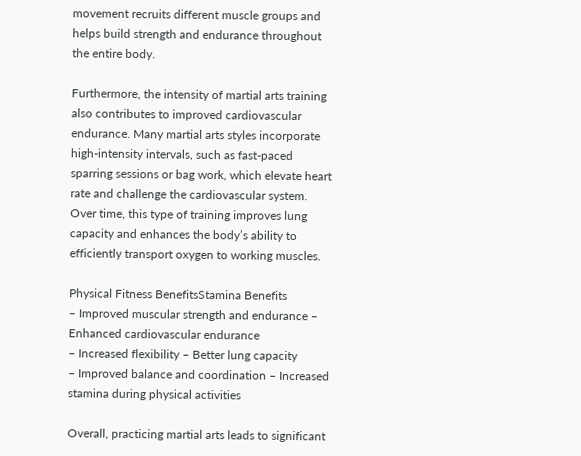movement recruits different muscle groups and helps build strength and endurance throughout the entire body.

Furthermore, the intensity of martial arts training also contributes to improved cardiovascular endurance. Many martial arts styles incorporate high-intensity intervals, such as fast-paced sparring sessions or bag work, which elevate heart rate and challenge the cardiovascular system. Over time, this type of training improves lung capacity and enhances the body’s ability to efficiently transport oxygen to working muscles.

Physical Fitness BenefitsStamina Benefits
– Improved muscular strength and endurance – Enhanced cardiovascular endurance
– Increased flexibility – Better lung capacity
– Improved balance and coordination – Increased stamina during physical activities

Overall, practicing martial arts leads to significant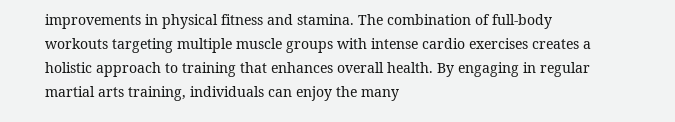improvements in physical fitness and stamina. The combination of full-body workouts targeting multiple muscle groups with intense cardio exercises creates a holistic approach to training that enhances overall health. By engaging in regular martial arts training, individuals can enjoy the many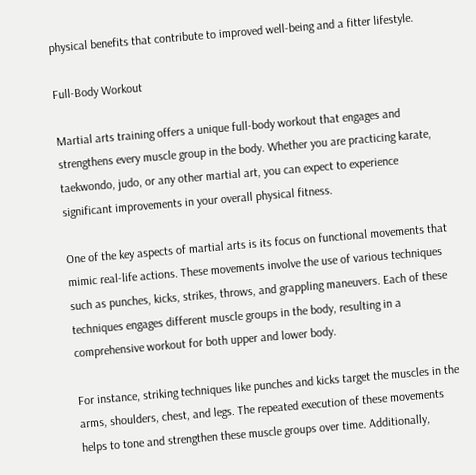physical benefits that contribute to improved well-being and a fitter lifestyle.

Full-Body Workout

Martial arts training offers a unique full-body workout that engages and strengthens every muscle group in the body. Whether you are practicing karate, taekwondo, judo, or any other martial art, you can expect to experience significant improvements in your overall physical fitness.

One of the key aspects of martial arts is its focus on functional movements that mimic real-life actions. These movements involve the use of various techniques such as punches, kicks, strikes, throws, and grappling maneuvers. Each of these techniques engages different muscle groups in the body, resulting in a comprehensive workout for both upper and lower body.

For instance, striking techniques like punches and kicks target the muscles in the arms, shoulders, chest, and legs. The repeated execution of these movements helps to tone and strengthen these muscle groups over time. Additionally,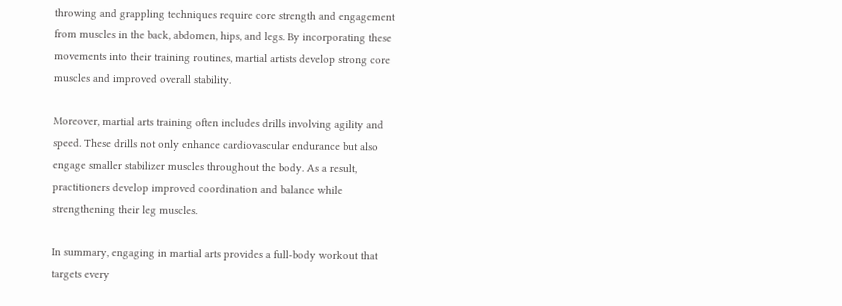throwing and grappling techniques require core strength and engagement from muscles in the back, abdomen, hips, and legs. By incorporating these movements into their training routines, martial artists develop strong core muscles and improved overall stability.

Moreover, martial arts training often includes drills involving agility and speed. These drills not only enhance cardiovascular endurance but also engage smaller stabilizer muscles throughout the body. As a result, practitioners develop improved coordination and balance while strengthening their leg muscles.

In summary, engaging in martial arts provides a full-body workout that targets every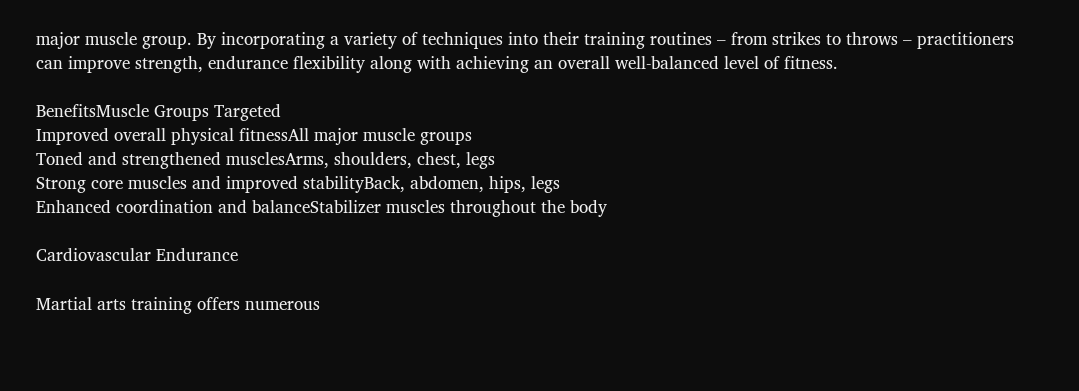major muscle group. By incorporating a variety of techniques into their training routines – from strikes to throws – practitioners can improve strength, endurance flexibility along with achieving an overall well-balanced level of fitness.

BenefitsMuscle Groups Targeted
Improved overall physical fitnessAll major muscle groups
Toned and strengthened musclesArms, shoulders, chest, legs
Strong core muscles and improved stabilityBack, abdomen, hips, legs
Enhanced coordination and balanceStabilizer muscles throughout the body

Cardiovascular Endurance

Martial arts training offers numerous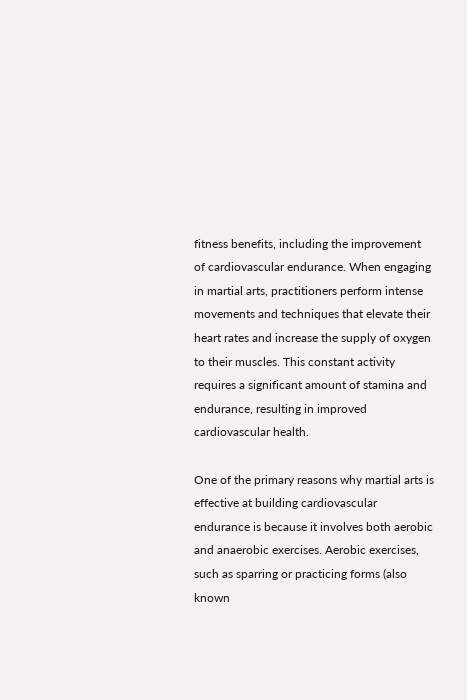fitness benefits, including the improvement of cardiovascular endurance. When engaging in martial arts, practitioners perform intense movements and techniques that elevate their heart rates and increase the supply of oxygen to their muscles. This constant activity requires a significant amount of stamina and endurance, resulting in improved cardiovascular health.

One of the primary reasons why martial arts is effective at building cardiovascular endurance is because it involves both aerobic and anaerobic exercises. Aerobic exercises, such as sparring or practicing forms (also known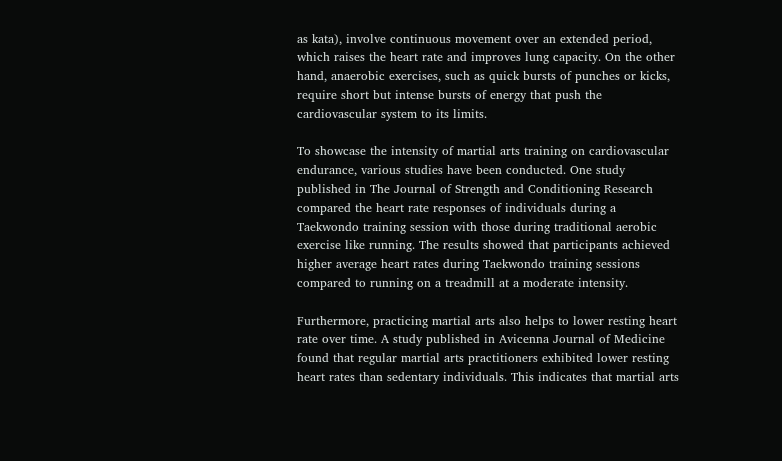as kata), involve continuous movement over an extended period, which raises the heart rate and improves lung capacity. On the other hand, anaerobic exercises, such as quick bursts of punches or kicks, require short but intense bursts of energy that push the cardiovascular system to its limits.

To showcase the intensity of martial arts training on cardiovascular endurance, various studies have been conducted. One study published in The Journal of Strength and Conditioning Research compared the heart rate responses of individuals during a Taekwondo training session with those during traditional aerobic exercise like running. The results showed that participants achieved higher average heart rates during Taekwondo training sessions compared to running on a treadmill at a moderate intensity.

Furthermore, practicing martial arts also helps to lower resting heart rate over time. A study published in Avicenna Journal of Medicine found that regular martial arts practitioners exhibited lower resting heart rates than sedentary individuals. This indicates that martial arts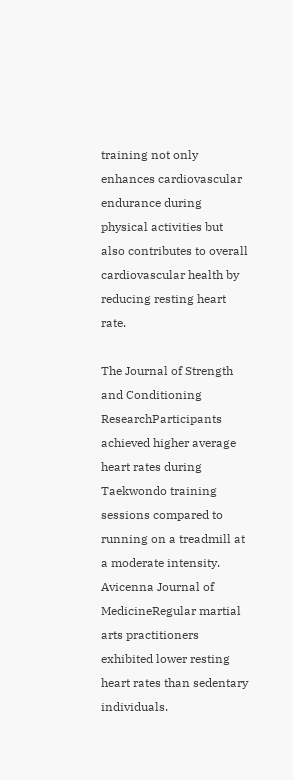training not only enhances cardiovascular endurance during physical activities but also contributes to overall cardiovascular health by reducing resting heart rate.

The Journal of Strength and Conditioning ResearchParticipants achieved higher average heart rates during Taekwondo training sessions compared to running on a treadmill at a moderate intensity.
Avicenna Journal of MedicineRegular martial arts practitioners exhibited lower resting heart rates than sedentary individuals.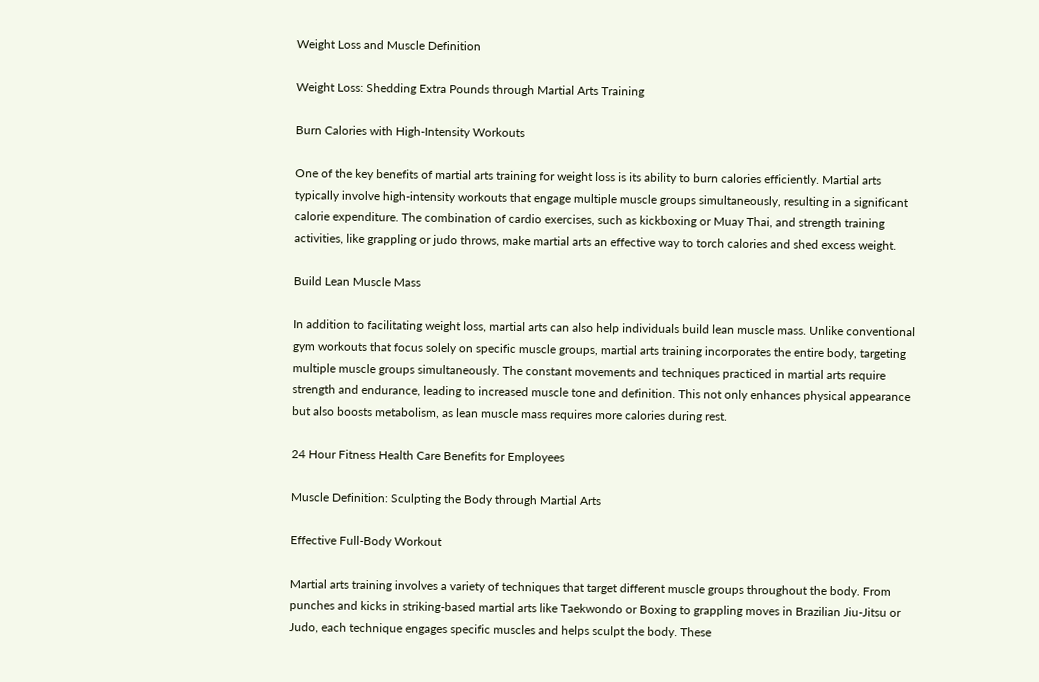Weight Loss and Muscle Definition

Weight Loss: Shedding Extra Pounds through Martial Arts Training

Burn Calories with High-Intensity Workouts

One of the key benefits of martial arts training for weight loss is its ability to burn calories efficiently. Martial arts typically involve high-intensity workouts that engage multiple muscle groups simultaneously, resulting in a significant calorie expenditure. The combination of cardio exercises, such as kickboxing or Muay Thai, and strength training activities, like grappling or judo throws, make martial arts an effective way to torch calories and shed excess weight.

Build Lean Muscle Mass

In addition to facilitating weight loss, martial arts can also help individuals build lean muscle mass. Unlike conventional gym workouts that focus solely on specific muscle groups, martial arts training incorporates the entire body, targeting multiple muscle groups simultaneously. The constant movements and techniques practiced in martial arts require strength and endurance, leading to increased muscle tone and definition. This not only enhances physical appearance but also boosts metabolism, as lean muscle mass requires more calories during rest.

24 Hour Fitness Health Care Benefits for Employees

Muscle Definition: Sculpting the Body through Martial Arts

Effective Full-Body Workout

Martial arts training involves a variety of techniques that target different muscle groups throughout the body. From punches and kicks in striking-based martial arts like Taekwondo or Boxing to grappling moves in Brazilian Jiu-Jitsu or Judo, each technique engages specific muscles and helps sculpt the body. These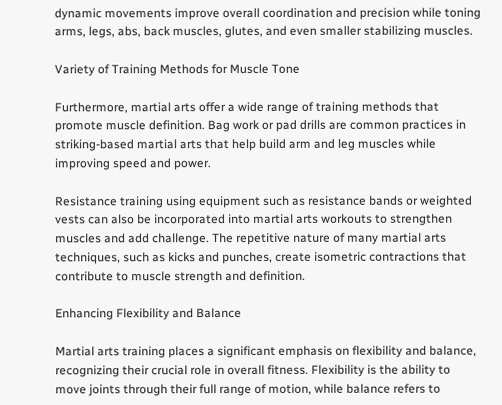dynamic movements improve overall coordination and precision while toning arms, legs, abs, back muscles, glutes, and even smaller stabilizing muscles.

Variety of Training Methods for Muscle Tone

Furthermore, martial arts offer a wide range of training methods that promote muscle definition. Bag work or pad drills are common practices in striking-based martial arts that help build arm and leg muscles while improving speed and power.

Resistance training using equipment such as resistance bands or weighted vests can also be incorporated into martial arts workouts to strengthen muscles and add challenge. The repetitive nature of many martial arts techniques, such as kicks and punches, create isometric contractions that contribute to muscle strength and definition.

Enhancing Flexibility and Balance

Martial arts training places a significant emphasis on flexibility and balance, recognizing their crucial role in overall fitness. Flexibility is the ability to move joints through their full range of motion, while balance refers to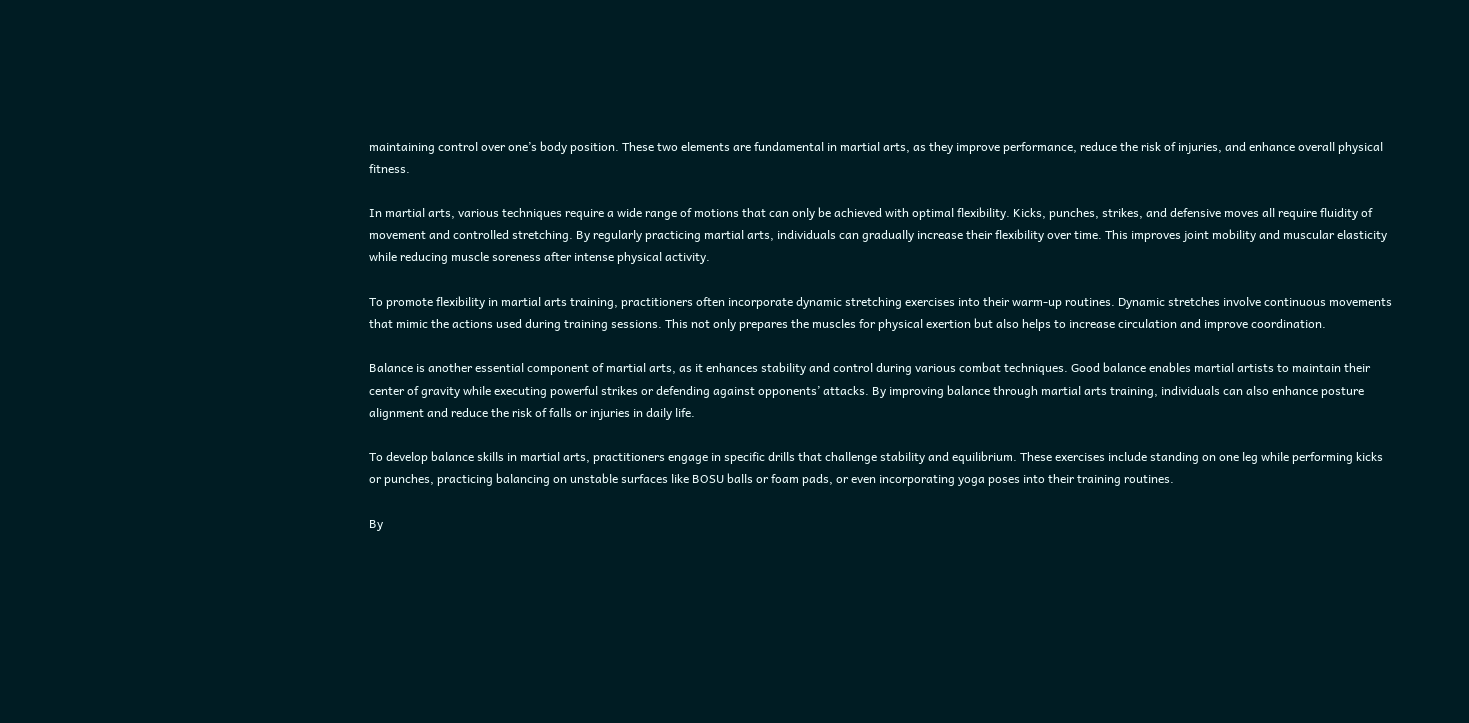maintaining control over one’s body position. These two elements are fundamental in martial arts, as they improve performance, reduce the risk of injuries, and enhance overall physical fitness.

In martial arts, various techniques require a wide range of motions that can only be achieved with optimal flexibility. Kicks, punches, strikes, and defensive moves all require fluidity of movement and controlled stretching. By regularly practicing martial arts, individuals can gradually increase their flexibility over time. This improves joint mobility and muscular elasticity while reducing muscle soreness after intense physical activity.

To promote flexibility in martial arts training, practitioners often incorporate dynamic stretching exercises into their warm-up routines. Dynamic stretches involve continuous movements that mimic the actions used during training sessions. This not only prepares the muscles for physical exertion but also helps to increase circulation and improve coordination.

Balance is another essential component of martial arts, as it enhances stability and control during various combat techniques. Good balance enables martial artists to maintain their center of gravity while executing powerful strikes or defending against opponents’ attacks. By improving balance through martial arts training, individuals can also enhance posture alignment and reduce the risk of falls or injuries in daily life.

To develop balance skills in martial arts, practitioners engage in specific drills that challenge stability and equilibrium. These exercises include standing on one leg while performing kicks or punches, practicing balancing on unstable surfaces like BOSU balls or foam pads, or even incorporating yoga poses into their training routines.

By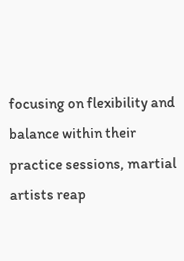focusing on flexibility and balance within their practice sessions, martial artists reap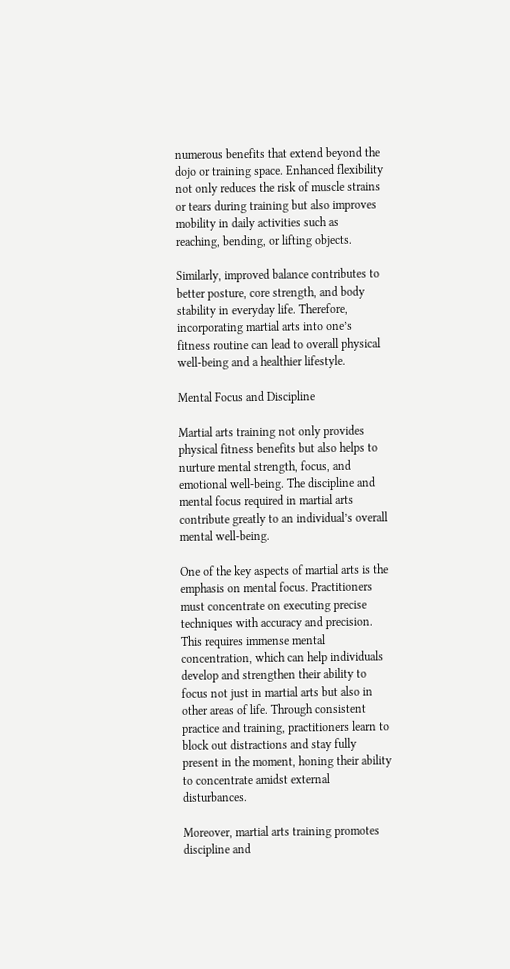numerous benefits that extend beyond the dojo or training space. Enhanced flexibility not only reduces the risk of muscle strains or tears during training but also improves mobility in daily activities such as reaching, bending, or lifting objects.

Similarly, improved balance contributes to better posture, core strength, and body stability in everyday life. Therefore, incorporating martial arts into one’s fitness routine can lead to overall physical well-being and a healthier lifestyle.

Mental Focus and Discipline

Martial arts training not only provides physical fitness benefits but also helps to nurture mental strength, focus, and emotional well-being. The discipline and mental focus required in martial arts contribute greatly to an individual’s overall mental well-being.

One of the key aspects of martial arts is the emphasis on mental focus. Practitioners must concentrate on executing precise techniques with accuracy and precision. This requires immense mental concentration, which can help individuals develop and strengthen their ability to focus not just in martial arts but also in other areas of life. Through consistent practice and training, practitioners learn to block out distractions and stay fully present in the moment, honing their ability to concentrate amidst external disturbances.

Moreover, martial arts training promotes discipline and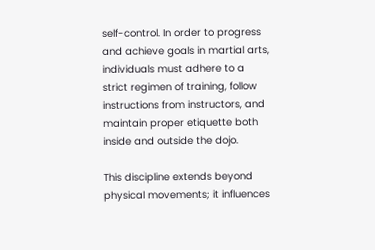self-control. In order to progress and achieve goals in martial arts, individuals must adhere to a strict regimen of training, follow instructions from instructors, and maintain proper etiquette both inside and outside the dojo.

This discipline extends beyond physical movements; it influences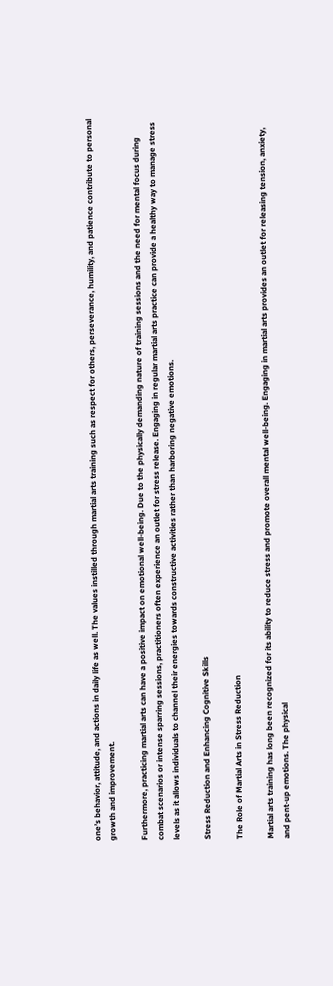one’s behavior, attitude, and actions in daily life as well. The values instilled through martial arts training such as respect for others, perseverance, humility, and patience contribute to personal growth and improvement.

Furthermore, practicing martial arts can have a positive impact on emotional well-being. Due to the physically demanding nature of training sessions and the need for mental focus during combat scenarios or intense sparring sessions, practitioners often experience an outlet for stress release. Engaging in regular martial arts practice can provide a healthy way to manage stress levels as it allows individuals to channel their energies towards constructive activities rather than harboring negative emotions.

Stress Reduction and Enhancing Cognitive Skills

The Role of Martial Arts in Stress Reduction

Martial arts training has long been recognized for its ability to reduce stress and promote overall mental well-being. Engaging in martial arts provides an outlet for releasing tension, anxiety, and pent-up emotions. The physical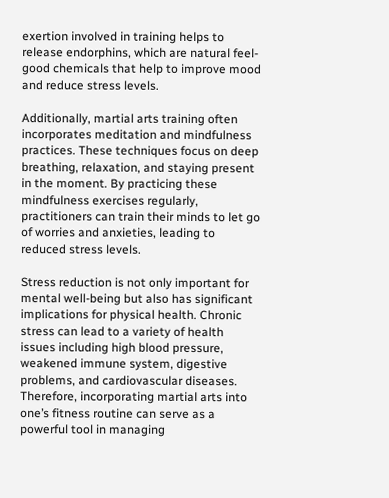exertion involved in training helps to release endorphins, which are natural feel-good chemicals that help to improve mood and reduce stress levels.

Additionally, martial arts training often incorporates meditation and mindfulness practices. These techniques focus on deep breathing, relaxation, and staying present in the moment. By practicing these mindfulness exercises regularly, practitioners can train their minds to let go of worries and anxieties, leading to reduced stress levels.

Stress reduction is not only important for mental well-being but also has significant implications for physical health. Chronic stress can lead to a variety of health issues including high blood pressure, weakened immune system, digestive problems, and cardiovascular diseases. Therefore, incorporating martial arts into one’s fitness routine can serve as a powerful tool in managing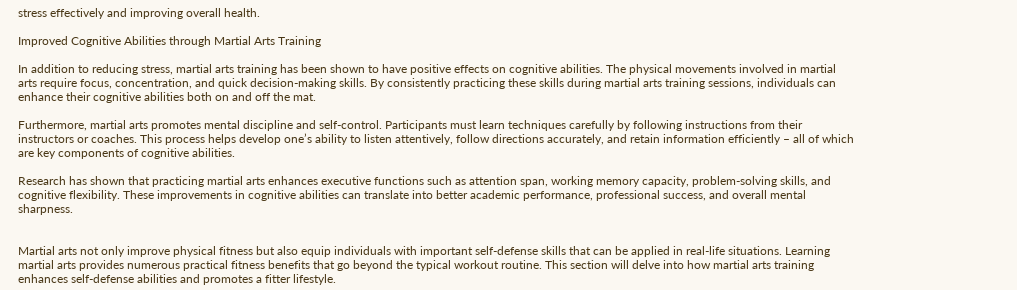stress effectively and improving overall health.

Improved Cognitive Abilities through Martial Arts Training

In addition to reducing stress, martial arts training has been shown to have positive effects on cognitive abilities. The physical movements involved in martial arts require focus, concentration, and quick decision-making skills. By consistently practicing these skills during martial arts training sessions, individuals can enhance their cognitive abilities both on and off the mat.

Furthermore, martial arts promotes mental discipline and self-control. Participants must learn techniques carefully by following instructions from their instructors or coaches. This process helps develop one’s ability to listen attentively, follow directions accurately, and retain information efficiently – all of which are key components of cognitive abilities.

Research has shown that practicing martial arts enhances executive functions such as attention span, working memory capacity, problem-solving skills, and cognitive flexibility. These improvements in cognitive abilities can translate into better academic performance, professional success, and overall mental sharpness.


Martial arts not only improve physical fitness but also equip individuals with important self-defense skills that can be applied in real-life situations. Learning martial arts provides numerous practical fitness benefits that go beyond the typical workout routine. This section will delve into how martial arts training enhances self-defense abilities and promotes a fitter lifestyle.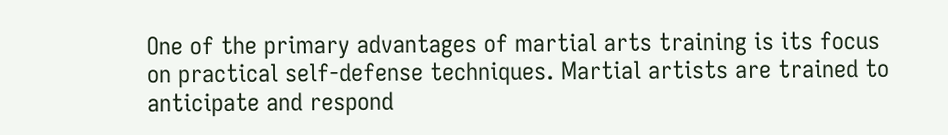One of the primary advantages of martial arts training is its focus on practical self-defense techniques. Martial artists are trained to anticipate and respond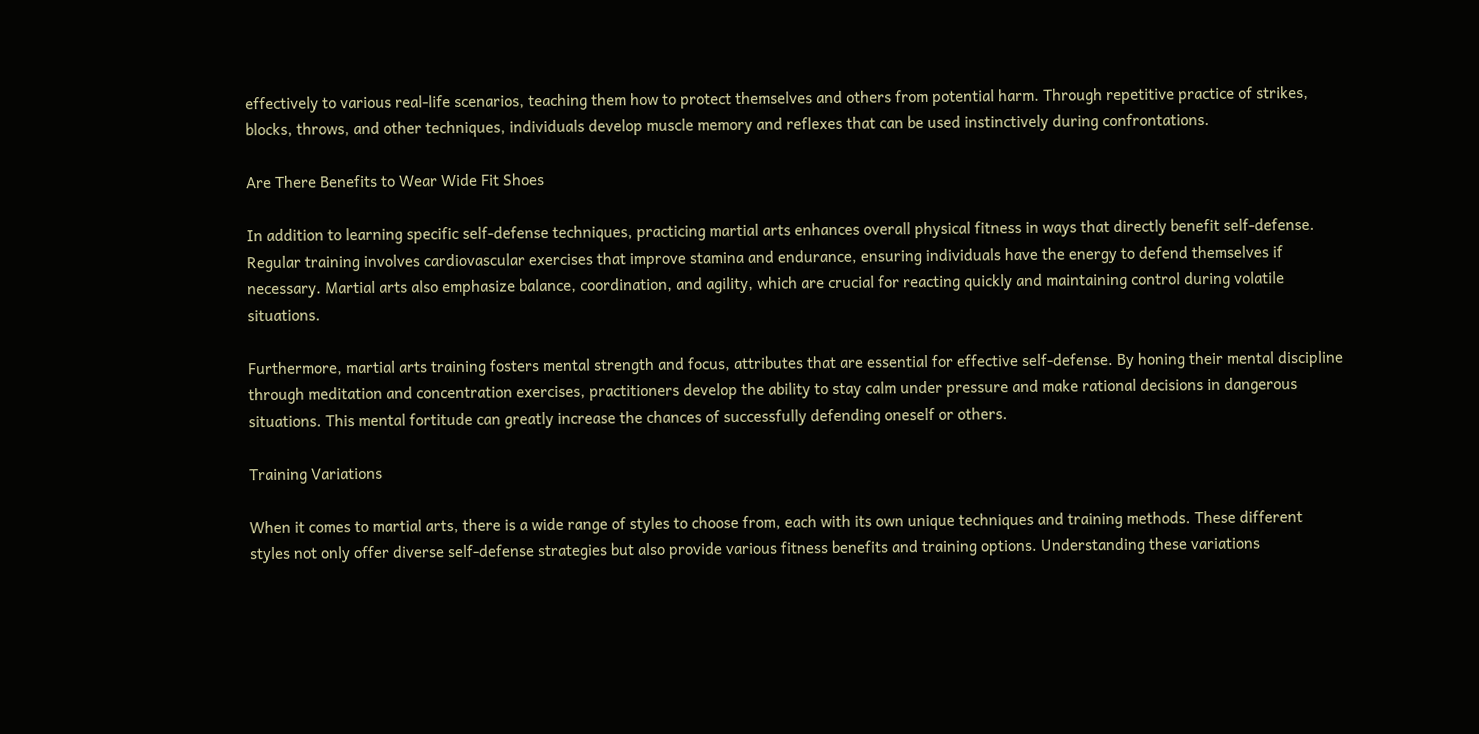effectively to various real-life scenarios, teaching them how to protect themselves and others from potential harm. Through repetitive practice of strikes, blocks, throws, and other techniques, individuals develop muscle memory and reflexes that can be used instinctively during confrontations.

Are There Benefits to Wear Wide Fit Shoes

In addition to learning specific self-defense techniques, practicing martial arts enhances overall physical fitness in ways that directly benefit self-defense. Regular training involves cardiovascular exercises that improve stamina and endurance, ensuring individuals have the energy to defend themselves if necessary. Martial arts also emphasize balance, coordination, and agility, which are crucial for reacting quickly and maintaining control during volatile situations.

Furthermore, martial arts training fosters mental strength and focus, attributes that are essential for effective self-defense. By honing their mental discipline through meditation and concentration exercises, practitioners develop the ability to stay calm under pressure and make rational decisions in dangerous situations. This mental fortitude can greatly increase the chances of successfully defending oneself or others.

Training Variations

When it comes to martial arts, there is a wide range of styles to choose from, each with its own unique techniques and training methods. These different styles not only offer diverse self-defense strategies but also provide various fitness benefits and training options. Understanding these variations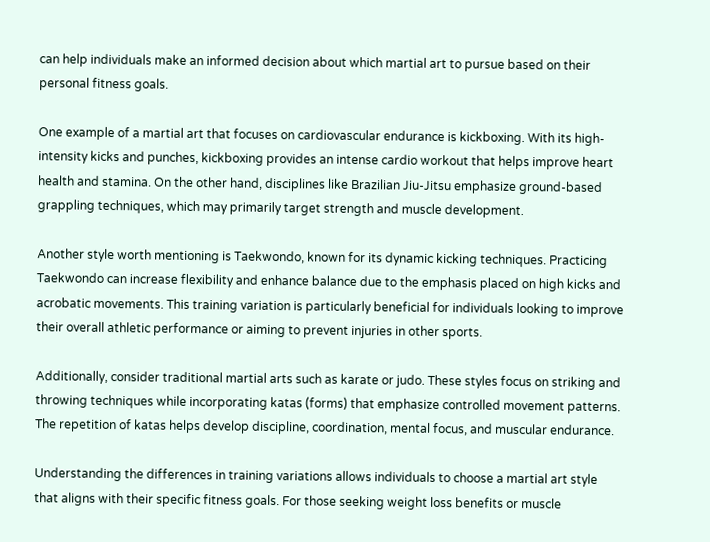can help individuals make an informed decision about which martial art to pursue based on their personal fitness goals.

One example of a martial art that focuses on cardiovascular endurance is kickboxing. With its high-intensity kicks and punches, kickboxing provides an intense cardio workout that helps improve heart health and stamina. On the other hand, disciplines like Brazilian Jiu-Jitsu emphasize ground-based grappling techniques, which may primarily target strength and muscle development.

Another style worth mentioning is Taekwondo, known for its dynamic kicking techniques. Practicing Taekwondo can increase flexibility and enhance balance due to the emphasis placed on high kicks and acrobatic movements. This training variation is particularly beneficial for individuals looking to improve their overall athletic performance or aiming to prevent injuries in other sports.

Additionally, consider traditional martial arts such as karate or judo. These styles focus on striking and throwing techniques while incorporating katas (forms) that emphasize controlled movement patterns. The repetition of katas helps develop discipline, coordination, mental focus, and muscular endurance.

Understanding the differences in training variations allows individuals to choose a martial art style that aligns with their specific fitness goals. For those seeking weight loss benefits or muscle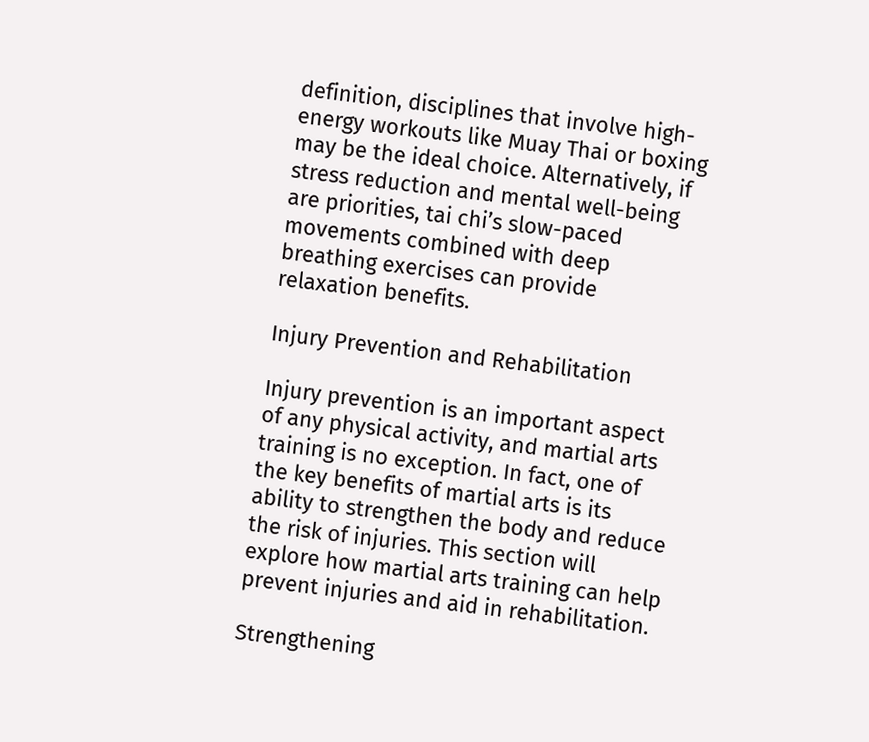definition, disciplines that involve high-energy workouts like Muay Thai or boxing may be the ideal choice. Alternatively, if stress reduction and mental well-being are priorities, tai chi’s slow-paced movements combined with deep breathing exercises can provide relaxation benefits.

Injury Prevention and Rehabilitation

Injury prevention is an important aspect of any physical activity, and martial arts training is no exception. In fact, one of the key benefits of martial arts is its ability to strengthen the body and reduce the risk of injuries. This section will explore how martial arts training can help prevent injuries and aid in rehabilitation.

Strengthening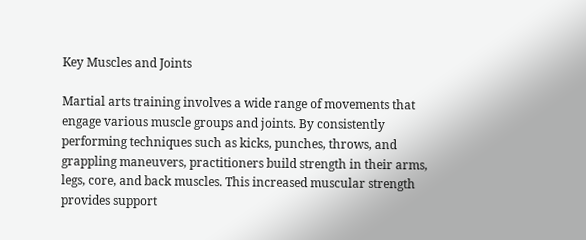Key Muscles and Joints

Martial arts training involves a wide range of movements that engage various muscle groups and joints. By consistently performing techniques such as kicks, punches, throws, and grappling maneuvers, practitioners build strength in their arms, legs, core, and back muscles. This increased muscular strength provides support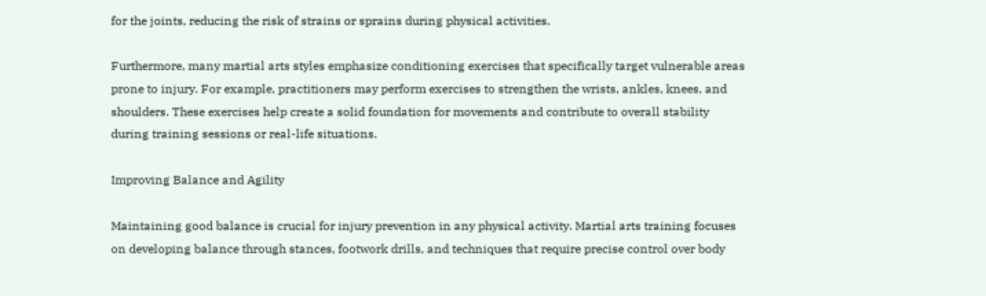for the joints, reducing the risk of strains or sprains during physical activities.

Furthermore, many martial arts styles emphasize conditioning exercises that specifically target vulnerable areas prone to injury. For example, practitioners may perform exercises to strengthen the wrists, ankles, knees, and shoulders. These exercises help create a solid foundation for movements and contribute to overall stability during training sessions or real-life situations.

Improving Balance and Agility

Maintaining good balance is crucial for injury prevention in any physical activity. Martial arts training focuses on developing balance through stances, footwork drills, and techniques that require precise control over body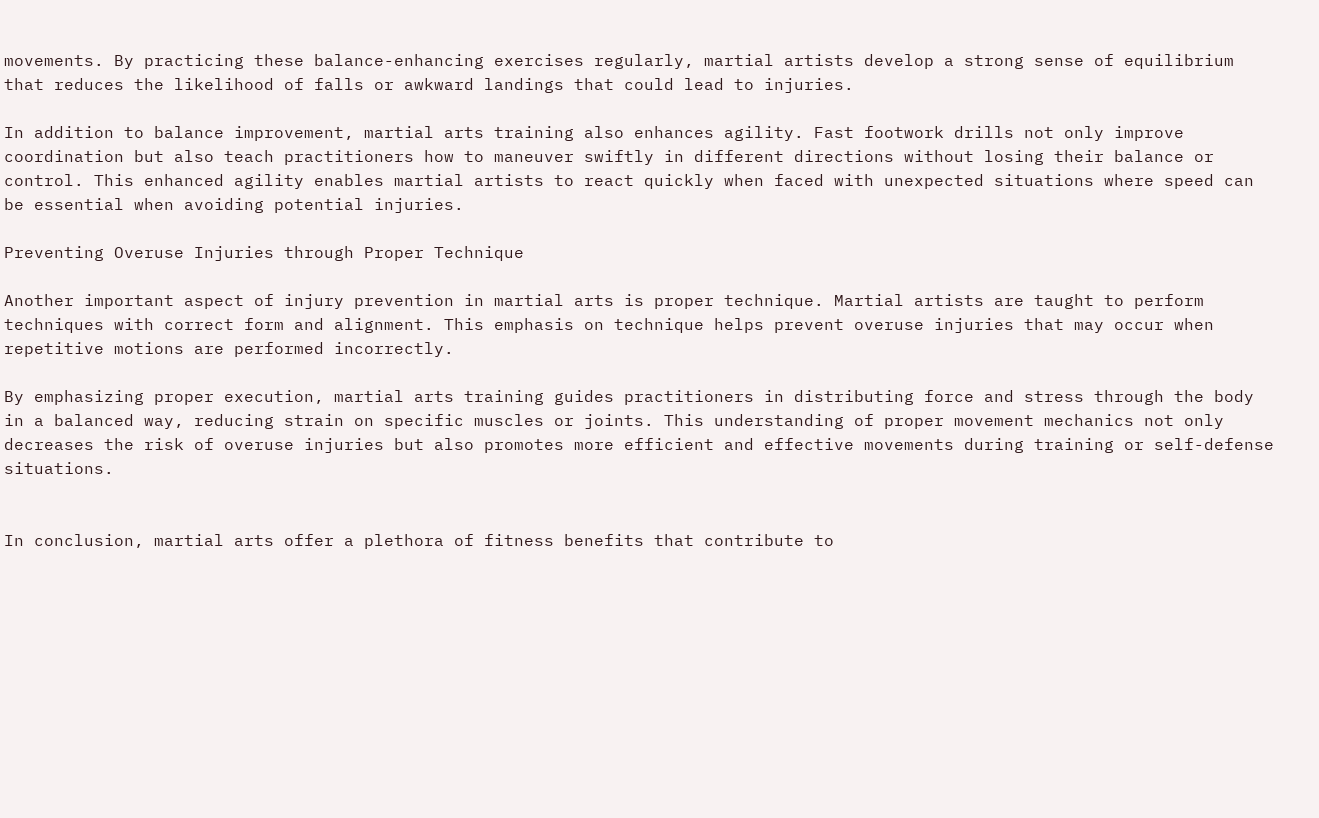movements. By practicing these balance-enhancing exercises regularly, martial artists develop a strong sense of equilibrium that reduces the likelihood of falls or awkward landings that could lead to injuries.

In addition to balance improvement, martial arts training also enhances agility. Fast footwork drills not only improve coordination but also teach practitioners how to maneuver swiftly in different directions without losing their balance or control. This enhanced agility enables martial artists to react quickly when faced with unexpected situations where speed can be essential when avoiding potential injuries.

Preventing Overuse Injuries through Proper Technique

Another important aspect of injury prevention in martial arts is proper technique. Martial artists are taught to perform techniques with correct form and alignment. This emphasis on technique helps prevent overuse injuries that may occur when repetitive motions are performed incorrectly.

By emphasizing proper execution, martial arts training guides practitioners in distributing force and stress through the body in a balanced way, reducing strain on specific muscles or joints. This understanding of proper movement mechanics not only decreases the risk of overuse injuries but also promotes more efficient and effective movements during training or self-defense situations.


In conclusion, martial arts offer a plethora of fitness benefits that contribute to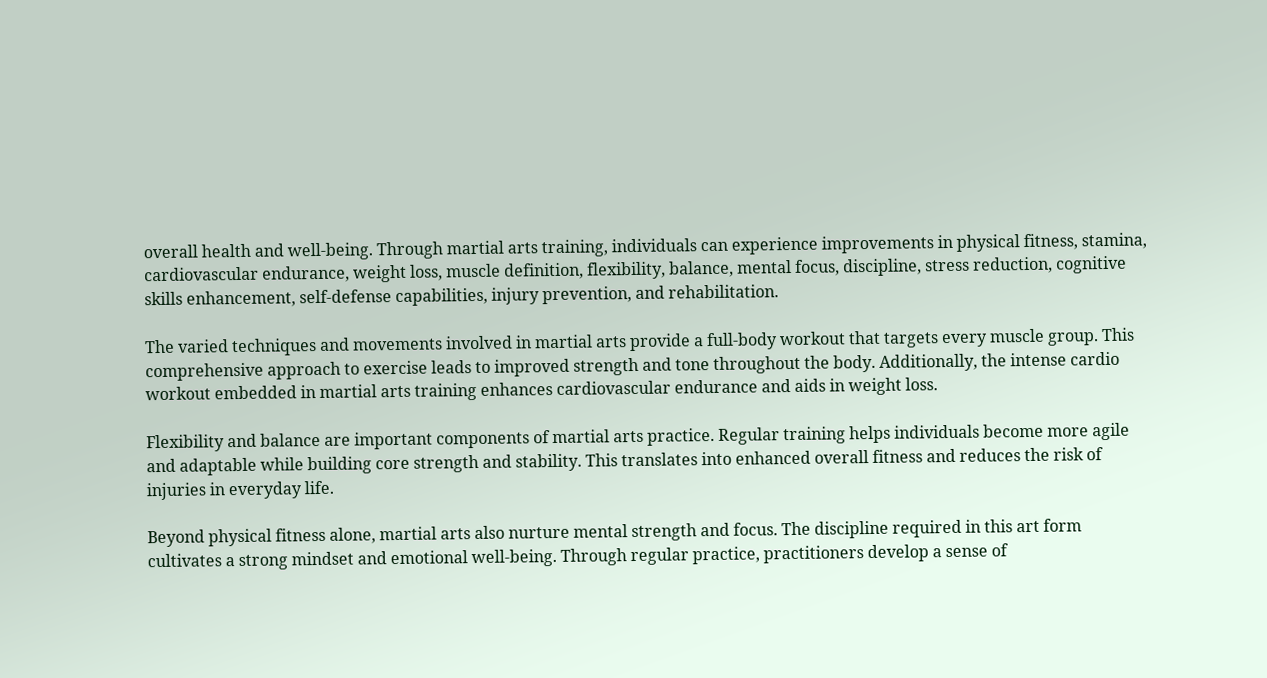overall health and well-being. Through martial arts training, individuals can experience improvements in physical fitness, stamina, cardiovascular endurance, weight loss, muscle definition, flexibility, balance, mental focus, discipline, stress reduction, cognitive skills enhancement, self-defense capabilities, injury prevention, and rehabilitation.

The varied techniques and movements involved in martial arts provide a full-body workout that targets every muscle group. This comprehensive approach to exercise leads to improved strength and tone throughout the body. Additionally, the intense cardio workout embedded in martial arts training enhances cardiovascular endurance and aids in weight loss.

Flexibility and balance are important components of martial arts practice. Regular training helps individuals become more agile and adaptable while building core strength and stability. This translates into enhanced overall fitness and reduces the risk of injuries in everyday life.

Beyond physical fitness alone, martial arts also nurture mental strength and focus. The discipline required in this art form cultivates a strong mindset and emotional well-being. Through regular practice, practitioners develop a sense of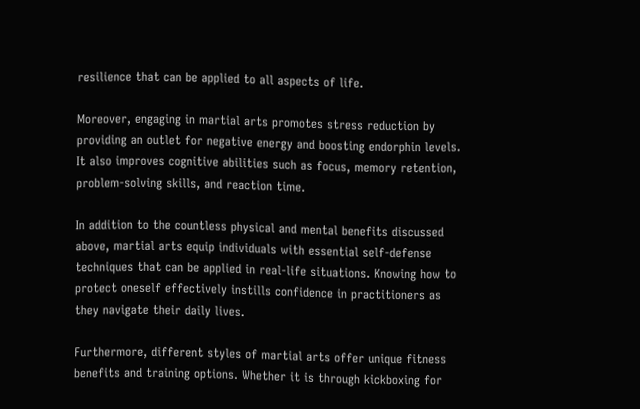resilience that can be applied to all aspects of life.

Moreover, engaging in martial arts promotes stress reduction by providing an outlet for negative energy and boosting endorphin levels. It also improves cognitive abilities such as focus, memory retention, problem-solving skills, and reaction time.

In addition to the countless physical and mental benefits discussed above, martial arts equip individuals with essential self-defense techniques that can be applied in real-life situations. Knowing how to protect oneself effectively instills confidence in practitioners as they navigate their daily lives.

Furthermore, different styles of martial arts offer unique fitness benefits and training options. Whether it is through kickboxing for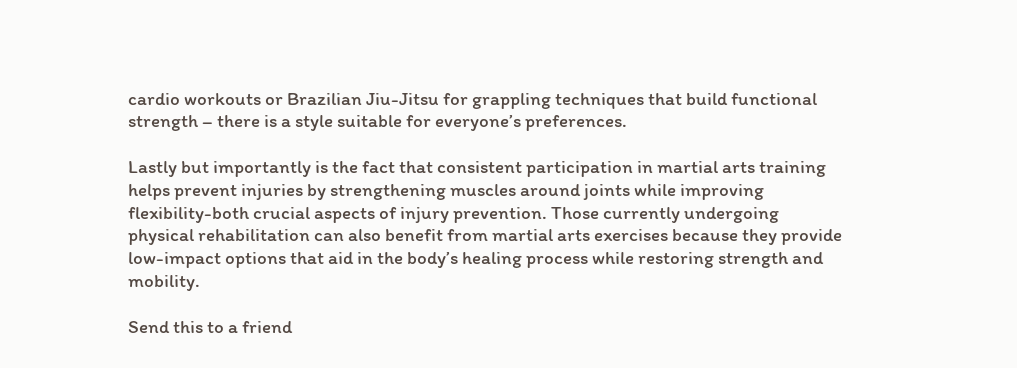cardio workouts or Brazilian Jiu-Jitsu for grappling techniques that build functional strength – there is a style suitable for everyone’s preferences.

Lastly but importantly is the fact that consistent participation in martial arts training helps prevent injuries by strengthening muscles around joints while improving flexibility-both crucial aspects of injury prevention. Those currently undergoing physical rehabilitation can also benefit from martial arts exercises because they provide low-impact options that aid in the body’s healing process while restoring strength and mobility.

Send this to a friend